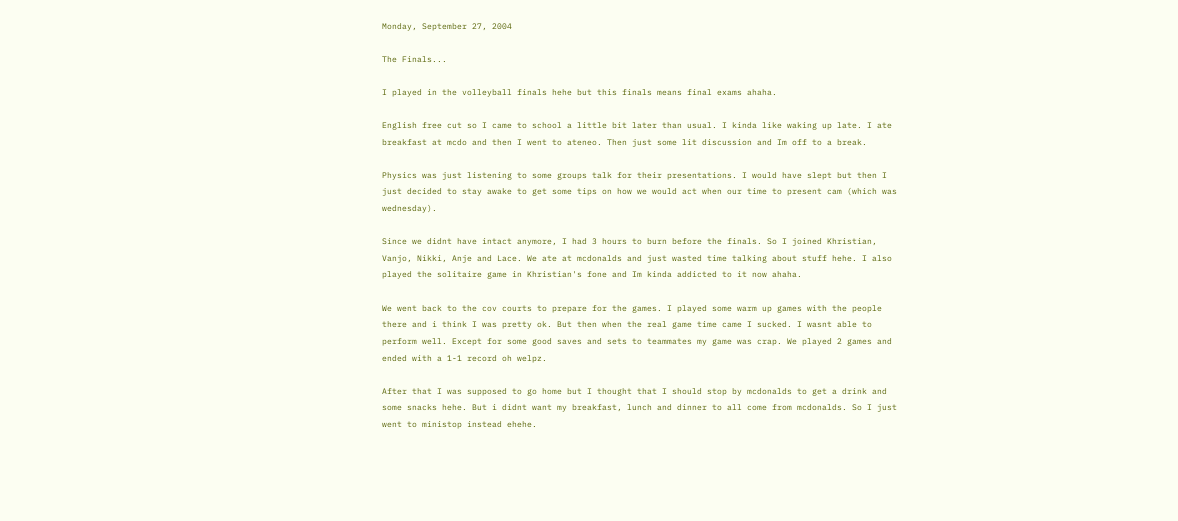Monday, September 27, 2004

The Finals...

I played in the volleyball finals hehe but this finals means final exams ahaha.

English free cut so I came to school a little bit later than usual. I kinda like waking up late. I ate breakfast at mcdo and then I went to ateneo. Then just some lit discussion and Im off to a break.

Physics was just listening to some groups talk for their presentations. I would have slept but then I just decided to stay awake to get some tips on how we would act when our time to present cam (which was wednesday).

Since we didnt have intact anymore, I had 3 hours to burn before the finals. So I joined Khristian, Vanjo, Nikki, Anje and Lace. We ate at mcdonalds and just wasted time talking about stuff hehe. I also played the solitaire game in Khristian's fone and Im kinda addicted to it now ahaha.

We went back to the cov courts to prepare for the games. I played some warm up games with the people there and i think I was pretty ok. But then when the real game time came I sucked. I wasnt able to perform well. Except for some good saves and sets to teammates my game was crap. We played 2 games and ended with a 1-1 record oh welpz.

After that I was supposed to go home but I thought that I should stop by mcdonalds to get a drink and some snacks hehe. But i didnt want my breakfast, lunch and dinner to all come from mcdonalds. So I just went to ministop instead ehehe.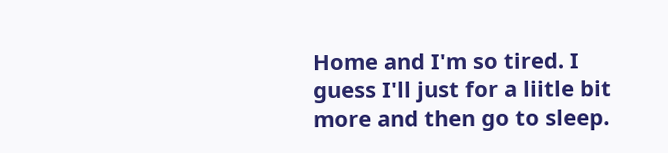Home and I'm so tired. I guess I'll just for a liitle bit more and then go to sleep.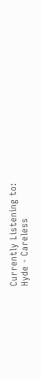Currently Listening to:
Hyde - Careless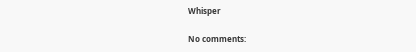Whisper

No comments: